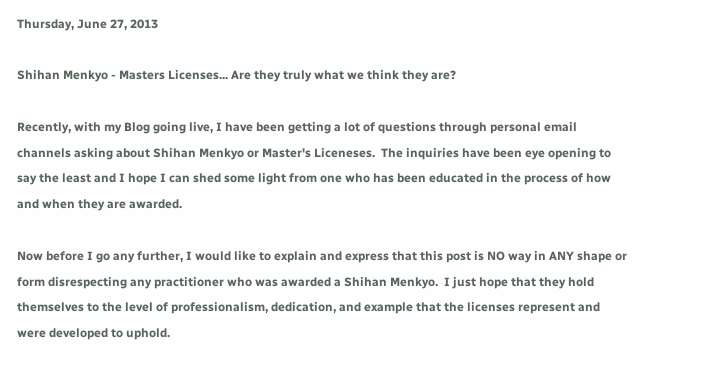Thursday, June 27, 2013

Shihan Menkyo - Masters Licenses... Are they truly what we think they are?

Recently, with my Blog going live, I have been getting a lot of questions through personal email channels asking about Shihan Menkyo or Master's Liceneses.  The inquiries have been eye opening to say the least and I hope I can shed some light from one who has been educated in the process of how and when they are awarded.

Now before I go any further, I would like to explain and express that this post is NO way in ANY shape or form disrespecting any practitioner who was awarded a Shihan Menkyo.  I just hope that they hold themselves to the level of professionalism, dedication, and example that the licenses represent and were developed to uphold.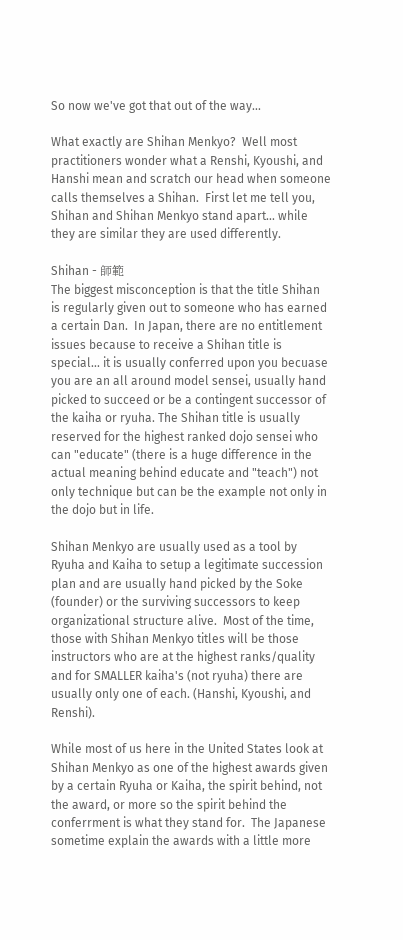So now we've got that out of the way...

What exactly are Shihan Menkyo?  Well most practitioners wonder what a Renshi, Kyoushi, and Hanshi mean and scratch our head when someone calls themselves a Shihan.  First let me tell you, Shihan and Shihan Menkyo stand apart... while they are similar they are used differently.

Shihan - 師範
The biggest misconception is that the title Shihan is regularly given out to someone who has earned a certain Dan.  In Japan, there are no entitlement issues because to receive a Shihan title is special... it is usually conferred upon you becuase you are an all around model sensei, usually hand picked to succeed or be a contingent successor of the kaiha or ryuha. The Shihan title is usually reserved for the highest ranked dojo sensei who can "educate" (there is a huge difference in the actual meaning behind educate and "teach") not only technique but can be the example not only in the dojo but in life.

Shihan Menkyo are usually used as a tool by Ryuha and Kaiha to setup a legitimate succession plan and are usually hand picked by the Soke (founder) or the surviving successors to keep organizational structure alive.  Most of the time, those with Shihan Menkyo titles will be those instructors who are at the highest ranks/quality and for SMALLER kaiha's (not ryuha) there are usually only one of each. (Hanshi, Kyoushi, and Renshi).

While most of us here in the United States look at Shihan Menkyo as one of the highest awards given by a certain Ryuha or Kaiha, the spirit behind, not the award, or more so the spirit behind the conferrment is what they stand for.  The Japanese sometime explain the awards with a little more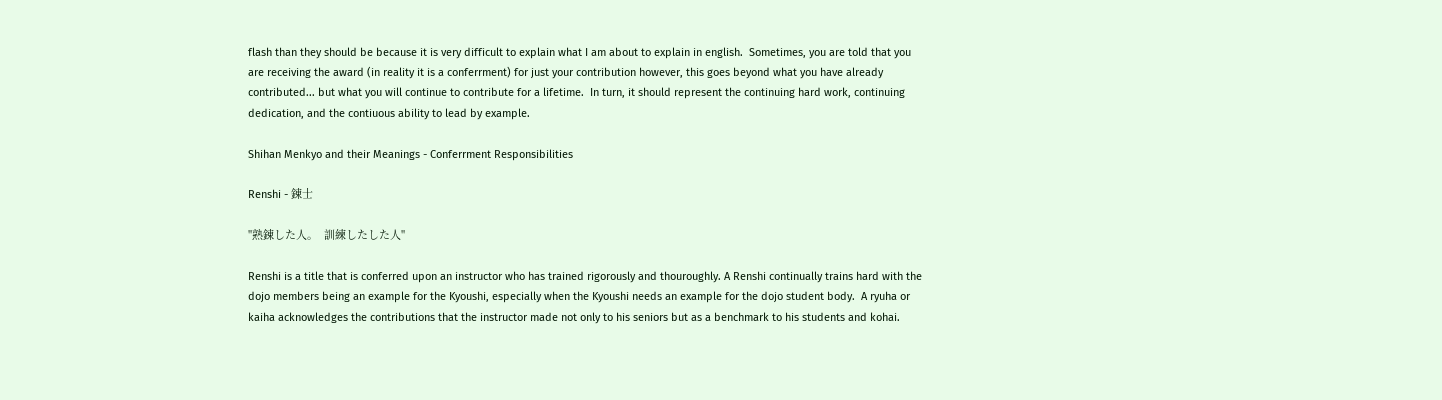flash than they should be because it is very difficult to explain what I am about to explain in english.  Sometimes, you are told that you are receiving the award (in reality it is a conferrment) for just your contribution however, this goes beyond what you have already contributed... but what you will continue to contribute for a lifetime.  In turn, it should represent the continuing hard work, continuing dedication, and the contiuous ability to lead by example.

Shihan Menkyo and their Meanings - Conferrment Responsibilities

Renshi - 錬士

"熟錬した人。  訓練したした人"

Renshi is a title that is conferred upon an instructor who has trained rigorously and thouroughly. A Renshi continually trains hard with the dojo members being an example for the Kyoushi, especially when the Kyoushi needs an example for the dojo student body.  A ryuha or kaiha acknowledges the contributions that the instructor made not only to his seniors but as a benchmark to his students and kohai.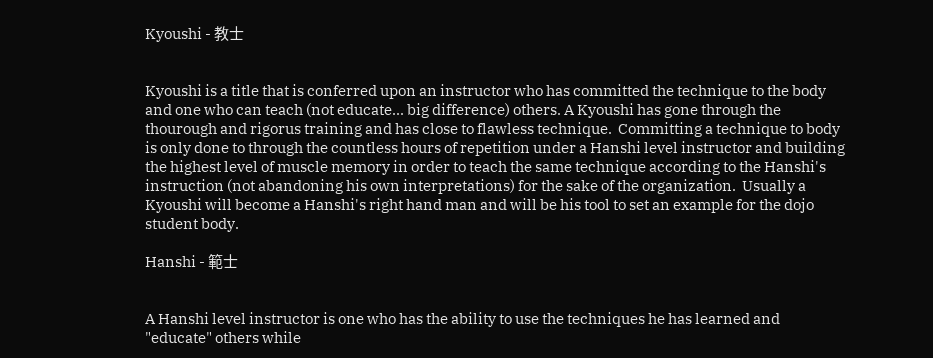Kyoushi - 教士


Kyoushi is a title that is conferred upon an instructor who has committed the technique to the body and one who can teach (not educate... big difference) others. A Kyoushi has gone through the thourough and rigorus training and has close to flawless technique.  Committing a technique to body is only done to through the countless hours of repetition under a Hanshi level instructor and building the highest level of muscle memory in order to teach the same technique according to the Hanshi's instruction (not abandoning his own interpretations) for the sake of the organization.  Usually a Kyoushi will become a Hanshi's right hand man and will be his tool to set an example for the dojo student body.

Hanshi - 範士


A Hanshi level instructor is one who has the ability to use the techniques he has learned and "educate" others while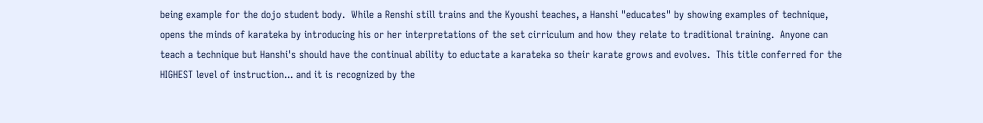being example for the dojo student body.  While a Renshi still trains and the Kyoushi teaches, a Hanshi "educates" by showing examples of technique, opens the minds of karateka by introducing his or her interpretations of the set cirriculum and how they relate to traditional training.  Anyone can teach a technique but Hanshi's should have the continual ability to eductate a karateka so their karate grows and evolves.  This title conferred for the HIGHEST level of instruction... and it is recognized by the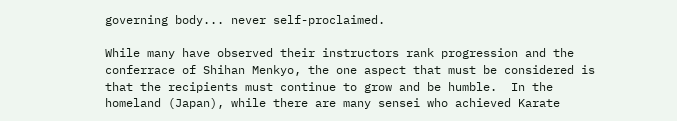governing body... never self-proclaimed.

While many have observed their instructors rank progression and the conferrace of Shihan Menkyo, the one aspect that must be considered is that the recipients must continue to grow and be humble.  In the homeland (Japan), while there are many sensei who achieved Karate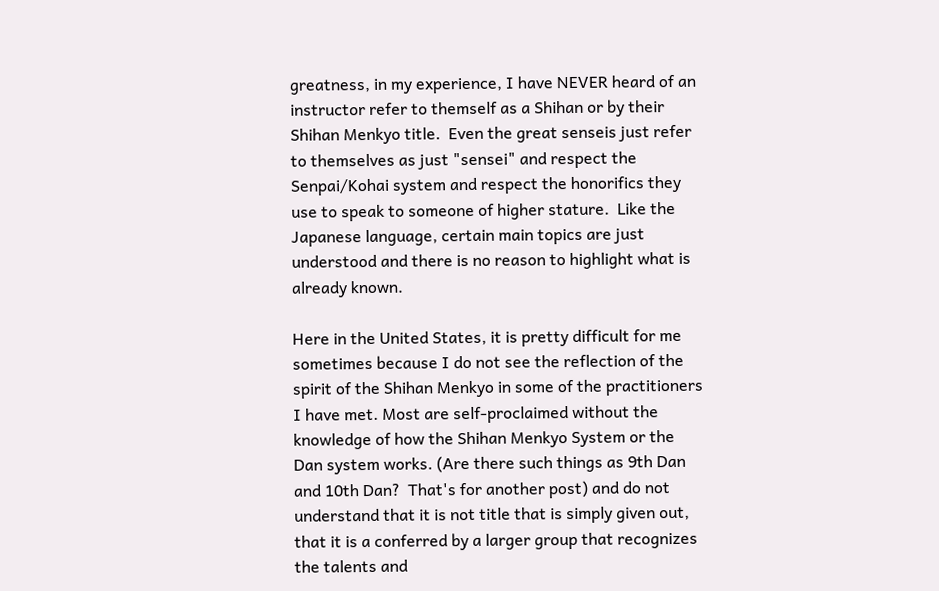greatness, in my experience, I have NEVER heard of an instructor refer to themself as a Shihan or by their Shihan Menkyo title.  Even the great senseis just refer to themselves as just "sensei" and respect the Senpai/Kohai system and respect the honorifics they use to speak to someone of higher stature.  Like the Japanese language, certain main topics are just understood and there is no reason to highlight what is already known.

Here in the United States, it is pretty difficult for me sometimes because I do not see the reflection of the spirit of the Shihan Menkyo in some of the practitioners I have met. Most are self-proclaimed without the knowledge of how the Shihan Menkyo System or the Dan system works. (Are there such things as 9th Dan and 10th Dan?  That's for another post) and do not understand that it is not title that is simply given out, that it is a conferred by a larger group that recognizes the talents and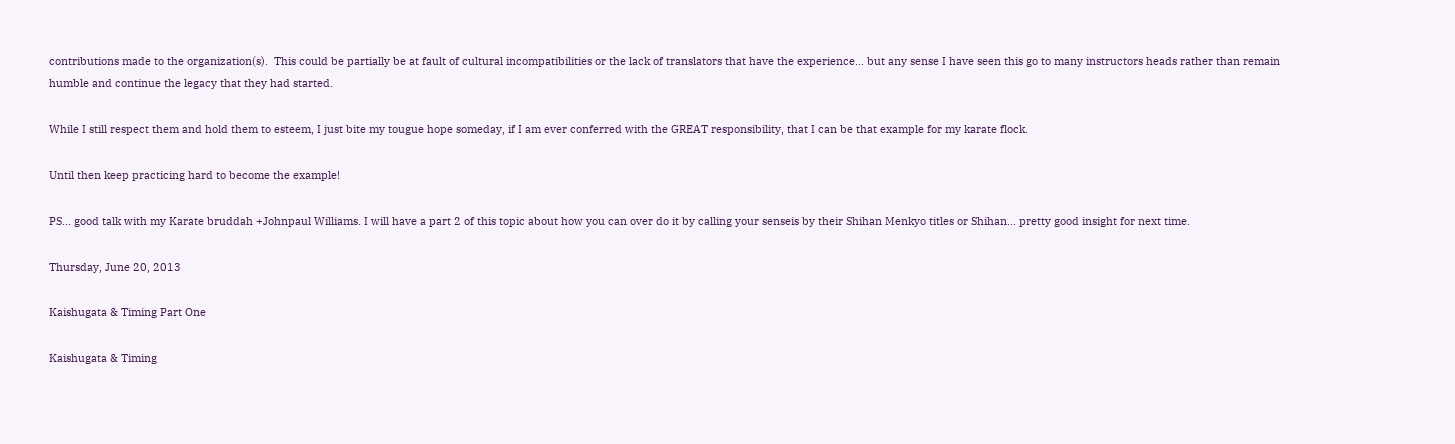contributions made to the organization(s).  This could be partially be at fault of cultural incompatibilities or the lack of translators that have the experience... but any sense I have seen this go to many instructors heads rather than remain humble and continue the legacy that they had started.

While I still respect them and hold them to esteem, I just bite my tougue hope someday, if I am ever conferred with the GREAT responsibility, that I can be that example for my karate flock.

Until then keep practicing hard to become the example!

PS... good talk with my Karate bruddah +Johnpaul Williams. I will have a part 2 of this topic about how you can over do it by calling your senseis by their Shihan Menkyo titles or Shihan... pretty good insight for next time.

Thursday, June 20, 2013

Kaishugata & Timing Part One

Kaishugata & Timing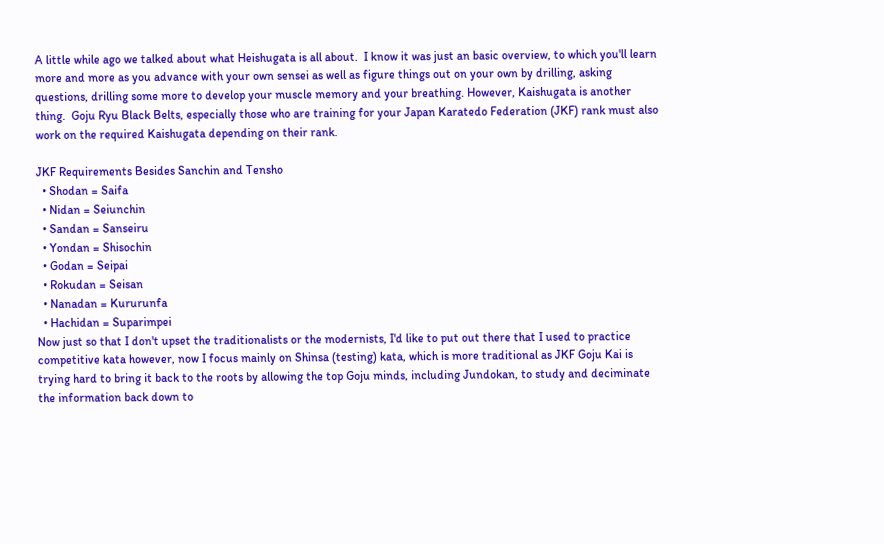A little while ago we talked about what Heishugata is all about.  I know it was just an basic overview, to which you'll learn more and more as you advance with your own sensei as well as figure things out on your own by drilling, asking questions, drilling some more to develop your muscle memory and your breathing. However, Kaishugata is another thing.  Goju Ryu Black Belts, especially those who are training for your Japan Karatedo Federation (JKF) rank must also work on the required Kaishugata depending on their rank.

JKF Requirements Besides Sanchin and Tensho
  • Shodan = Saifa
  • Nidan = Seiunchin
  • Sandan = Sanseiru
  • Yondan = Shisochin
  • Godan = Seipai
  • Rokudan = Seisan
  • Nanadan = Kururunfa
  • Hachidan = Suparimpei
Now just so that I don't upset the traditionalists or the modernists, I'd like to put out there that I used to practice competitive kata however, now I focus mainly on Shinsa (testing) kata, which is more traditional as JKF Goju Kai is trying hard to bring it back to the roots by allowing the top Goju minds, including Jundokan, to study and deciminate the information back down to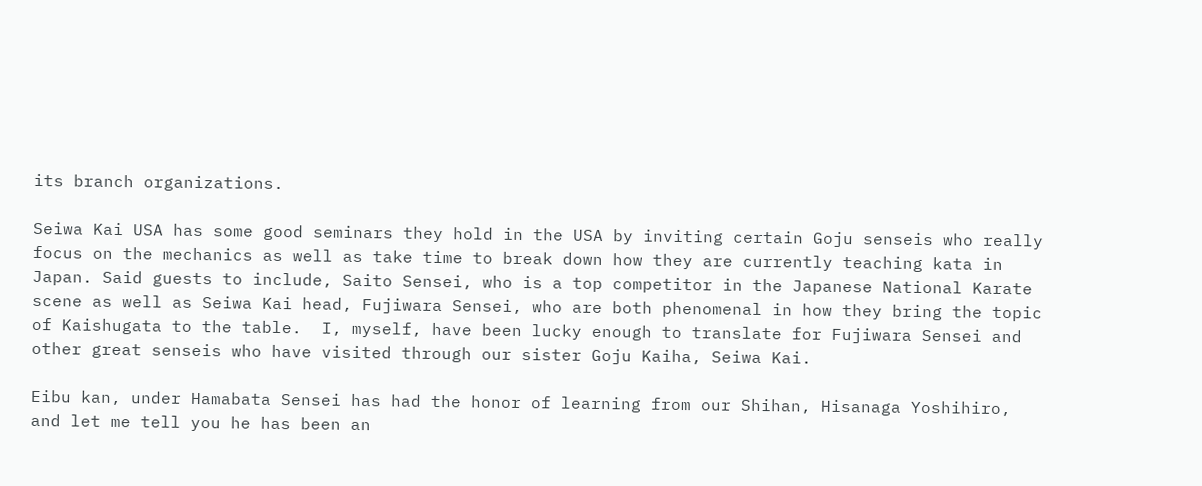its branch organizations.

Seiwa Kai USA has some good seminars they hold in the USA by inviting certain Goju senseis who really focus on the mechanics as well as take time to break down how they are currently teaching kata in Japan. Said guests to include, Saito Sensei, who is a top competitor in the Japanese National Karate scene as well as Seiwa Kai head, Fujiwara Sensei, who are both phenomenal in how they bring the topic of Kaishugata to the table.  I, myself, have been lucky enough to translate for Fujiwara Sensei and other great senseis who have visited through our sister Goju Kaiha, Seiwa Kai.

Eibu kan, under Hamabata Sensei has had the honor of learning from our Shihan, Hisanaga Yoshihiro, and let me tell you he has been an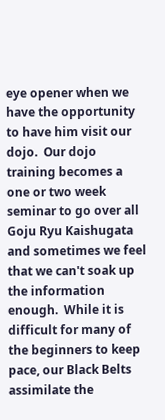eye opener when we have the opportunity to have him visit our dojo.  Our dojo training becomes a one or two week seminar to go over all Goju Ryu Kaishugata and sometimes we feel that we can't soak up the information enough.  While it is difficult for many of the beginners to keep pace, our Black Belts assimilate the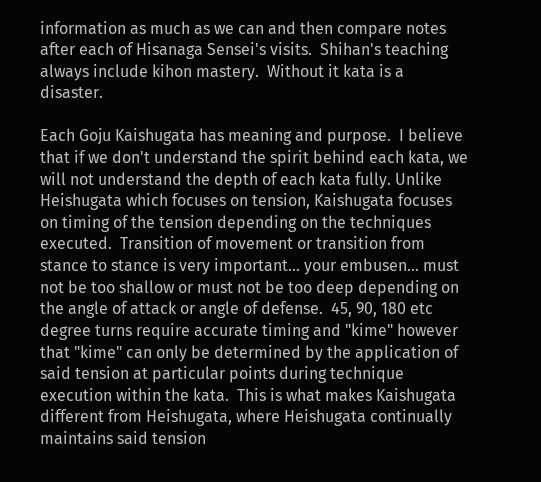information as much as we can and then compare notes after each of Hisanaga Sensei's visits.  Shihan's teaching always include kihon mastery.  Without it kata is a disaster.

Each Goju Kaishugata has meaning and purpose.  I believe that if we don't understand the spirit behind each kata, we will not understand the depth of each kata fully. Unlike Heishugata which focuses on tension, Kaishugata focuses on timing of the tension depending on the techniques executed.  Transition of movement or transition from stance to stance is very important... your embusen... must not be too shallow or must not be too deep depending on the angle of attack or angle of defense.  45, 90, 180 etc degree turns require accurate timing and "kime" however that "kime" can only be determined by the application of said tension at particular points during technique execution within the kata.  This is what makes Kaishugata different from Heishugata, where Heishugata continually maintains said tension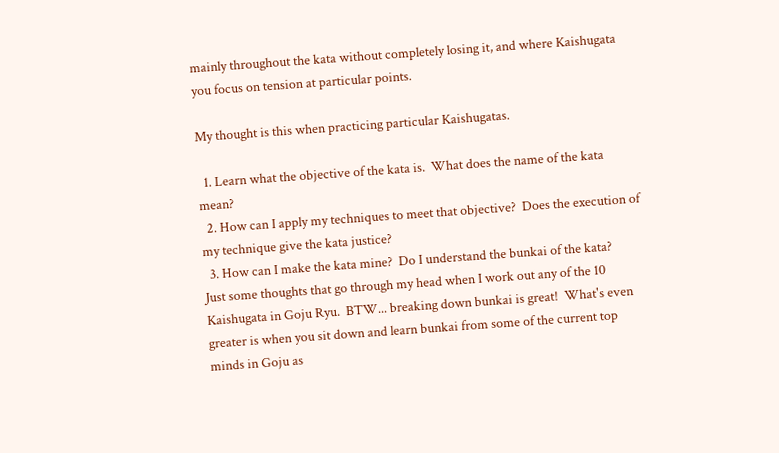mainly throughout the kata without completely losing it, and where Kaishugata you focus on tension at particular points.

My thought is this when practicing particular Kaishugatas.

  1. Learn what the objective of the kata is.  What does the name of the kata mean?
  2. How can I apply my techniques to meet that objective?  Does the execution of my technique give the kata justice?
  3. How can I make the kata mine?  Do I understand the bunkai of the kata?
Just some thoughts that go through my head when I work out any of the 10 Kaishugata in Goju Ryu.  BTW... breaking down bunkai is great!  What's even greater is when you sit down and learn bunkai from some of the current top minds in Goju as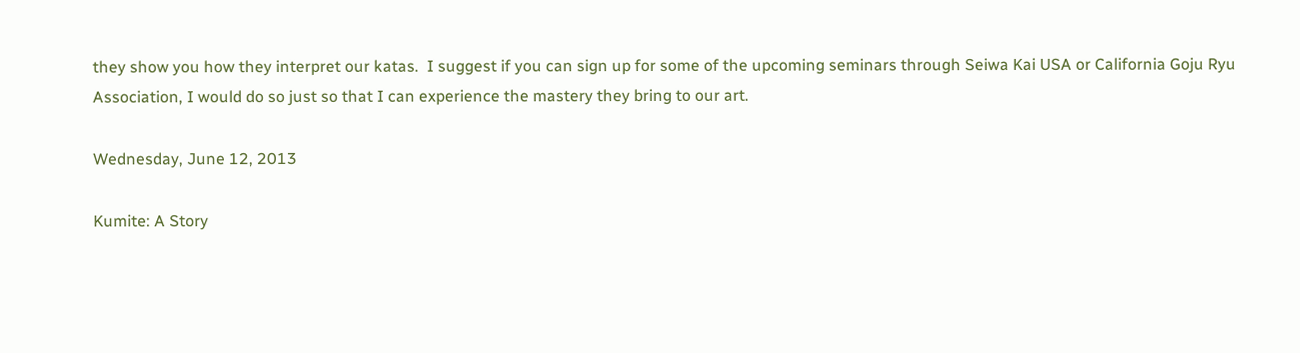they show you how they interpret our katas.  I suggest if you can sign up for some of the upcoming seminars through Seiwa Kai USA or California Goju Ryu Association, I would do so just so that I can experience the mastery they bring to our art.

Wednesday, June 12, 2013

Kumite: A Story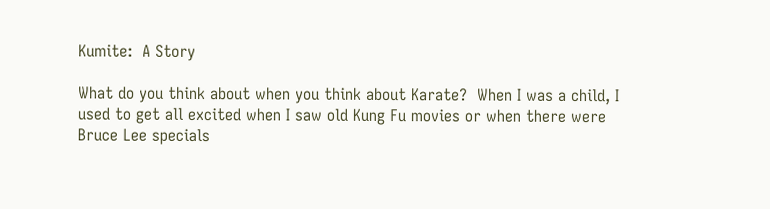Kumite:  A Story

What do you think about when you think about Karate?  When I was a child, I used to get all excited when I saw old Kung Fu movies or when there were Bruce Lee specials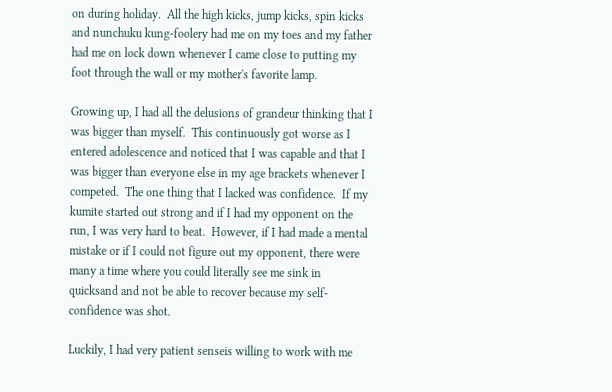on during holiday.  All the high kicks, jump kicks, spin kicks and nunchuku kung-foolery had me on my toes and my father had me on lock down whenever I came close to putting my foot through the wall or my mother's favorite lamp.

Growing up, I had all the delusions of grandeur thinking that I was bigger than myself.  This continuously got worse as I entered adolescence and noticed that I was capable and that I was bigger than everyone else in my age brackets whenever I competed.  The one thing that I lacked was confidence.  If my kumite started out strong and if I had my opponent on the run, I was very hard to beat.  However, if I had made a mental mistake or if I could not figure out my opponent, there were many a time where you could literally see me sink in quicksand and not be able to recover because my self-confidence was shot.

Luckily, I had very patient senseis willing to work with me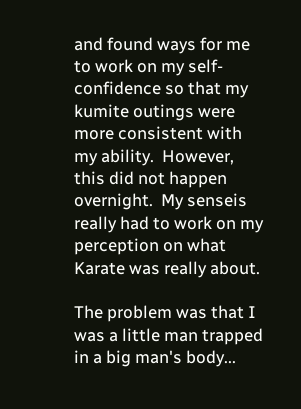and found ways for me to work on my self-confidence so that my kumite outings were more consistent with my ability.  However, this did not happen overnight.  My senseis really had to work on my perception on what Karate was really about.

The problem was that I was a little man trapped in a big man's body...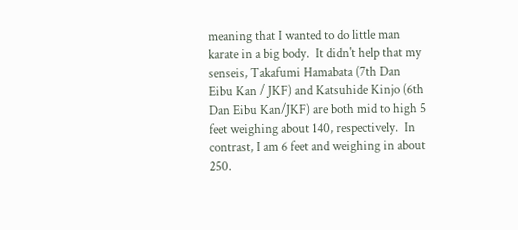meaning that I wanted to do little man karate in a big body.  It didn't help that my senseis, Takafumi Hamabata (7th Dan Eibu Kan / JKF) and Katsuhide Kinjo (6th Dan Eibu Kan/JKF) are both mid to high 5 feet weighing about 140, respectively.  In contrast, I am 6 feet and weighing in about 250.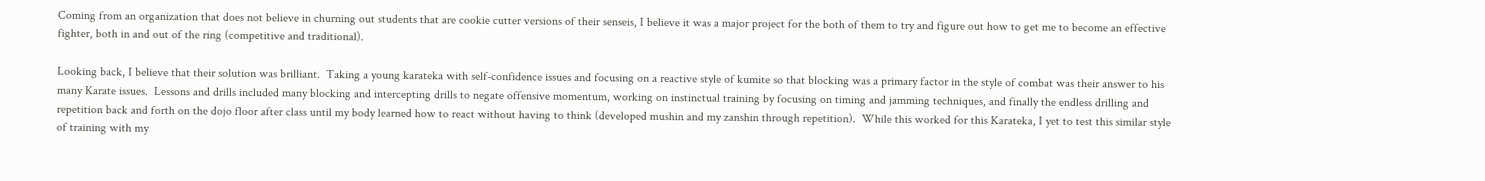Coming from an organization that does not believe in churning out students that are cookie cutter versions of their senseis, I believe it was a major project for the both of them to try and figure out how to get me to become an effective fighter, both in and out of the ring (competitive and traditional).

Looking back, I believe that their solution was brilliant.  Taking a young karateka with self-confidence issues and focusing on a reactive style of kumite so that blocking was a primary factor in the style of combat was their answer to his many Karate issues.  Lessons and drills included many blocking and intercepting drills to negate offensive momentum, working on instinctual training by focusing on timing and jamming techniques, and finally the endless drilling and repetition back and forth on the dojo floor after class until my body learned how to react without having to think (developed mushin and my zanshin through repetition).  While this worked for this Karateka, I yet to test this similar style of training with my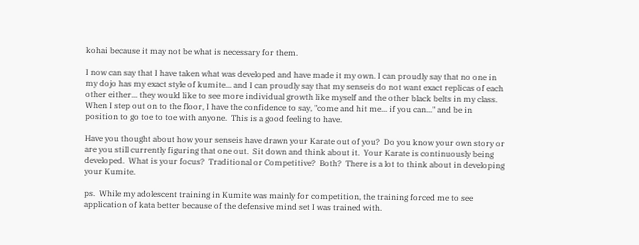kohai because it may not be what is necessary for them.

I now can say that I have taken what was developed and have made it my own. I can proudly say that no one in my dojo has my exact style of kumite... and I can proudly say that my senseis do not want exact replicas of each other either... they would like to see more individual growth like myself and the other black belts in my class.  When I step out on to the floor, I have the confidence to say, "come and hit me... if you can..." and be in position to go toe to toe with anyone.  This is a good feeling to have.

Have you thought about how your senseis have drawn your Karate out of you?  Do you know your own story or are you still currently figuring that one out.  Sit down and think about it.  Your Karate is continuously being developed.  What is your focus?  Traditional or Competitive?  Both?  There is a lot to think about in developing your Kumite.

ps.  While my adolescent training in Kumite was mainly for competition, the training forced me to see application of kata better because of the defensive mind set I was trained with.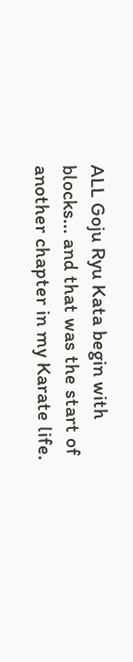ALL Goju Ryu Kata begin with blocks... and that was the start of another chapter in my Karate life.